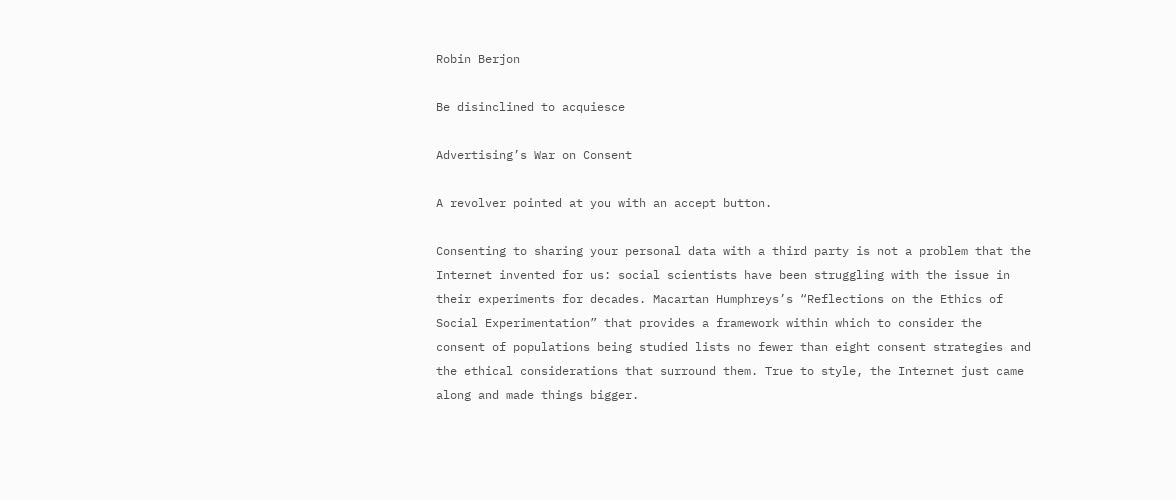Robin Berjon

Be disinclined to acquiesce

Advertising’s War on Consent

A revolver pointed at you with an accept button.

Consenting to sharing your personal data with a third party is not a problem that the Internet invented for us: social scientists have been struggling with the issue in their experiments for decades. Macartan Humphreys’s “Reflections on the Ethics of Social Experimentation” that provides a framework within which to consider the consent of populations being studied lists no fewer than eight consent strategies and the ethical considerations that surround them. True to style, the Internet just came along and made things bigger.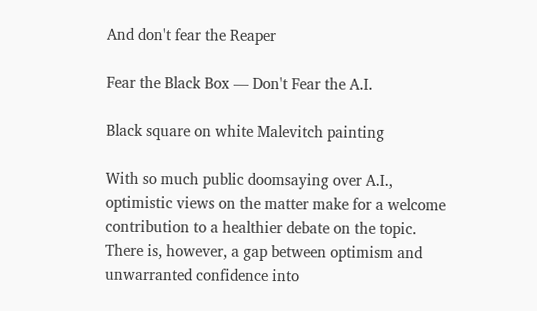And don't fear the Reaper

Fear the Black Box — Don't Fear the A.I.

Black square on white Malevitch painting

With so much public doomsaying over A.I., optimistic views on the matter make for a welcome contribution to a healthier debate on the topic. There is, however, a gap between optimism and unwarranted confidence into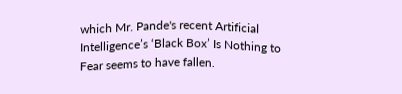which Mr. Pande's recent Artificial Intelligence’s ‘Black Box’ Is Nothing to Fear seems to have fallen.